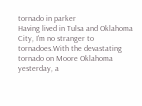tornado in parker
Having lived in Tulsa and Oklahoma City, I'm no stranger to tornadoes.With the devastating tornado on Moore Oklahoma yesterday, a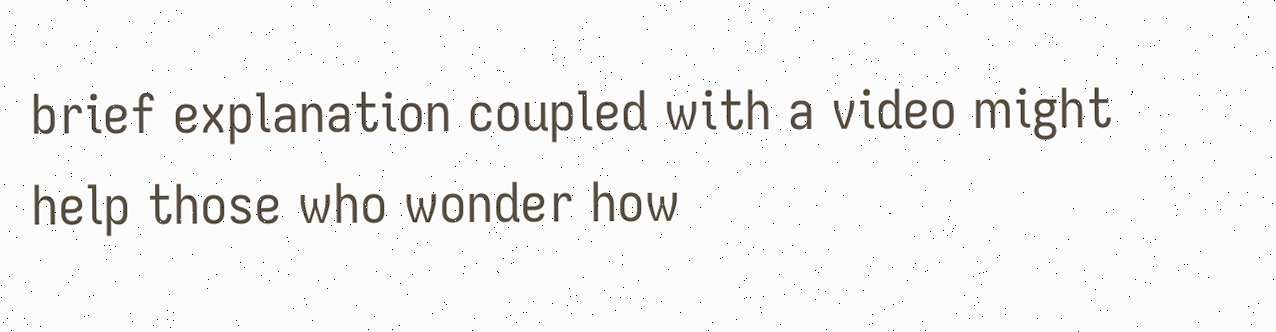brief explanation coupled with a video might help those who wonder how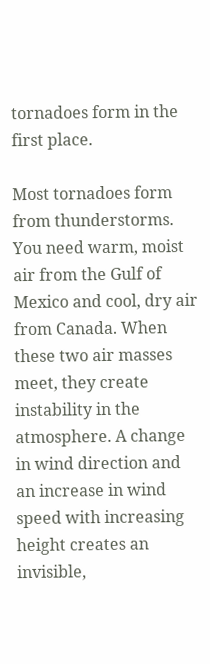tornadoes form in the first place.

Most tornadoes form from thunderstorms. You need warm, moist air from the Gulf of Mexico and cool, dry air from Canada. When these two air masses meet, they create instability in the atmosphere. A change in wind direction and an increase in wind speed with increasing height creates an invisible,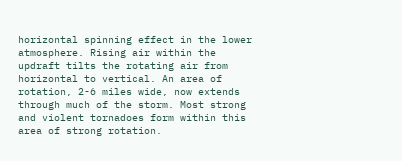horizontal spinning effect in the lower atmosphere. Rising air within the updraft tilts the rotating air from horizontal to vertical. An area of rotation, 2-6 miles wide, now extends through much of the storm. Most strong and violent tornadoes form within this area of strong rotation.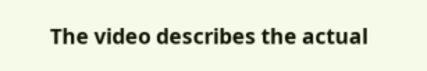The video describes the actual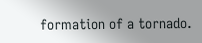formation of a tornado.